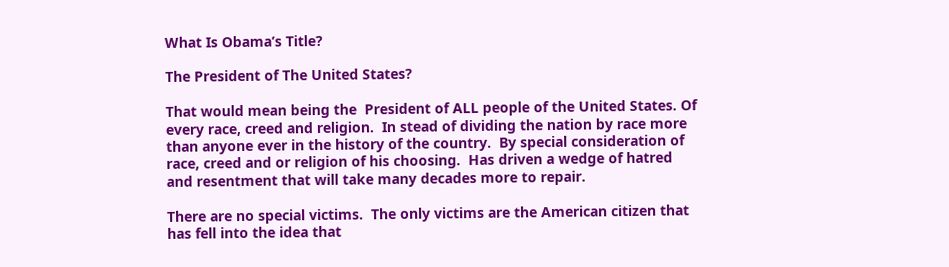What Is Obama’s Title?

The President of The United States?

That would mean being the  President of ALL people of the United States. Of every race, creed and religion.  In stead of dividing the nation by race more than anyone ever in the history of the country.  By special consideration of  race, creed and or religion of his choosing.  Has driven a wedge of hatred and resentment that will take many decades more to repair.

There are no special victims.  The only victims are the American citizen that has fell into the idea that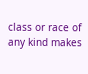class or race of any kind makes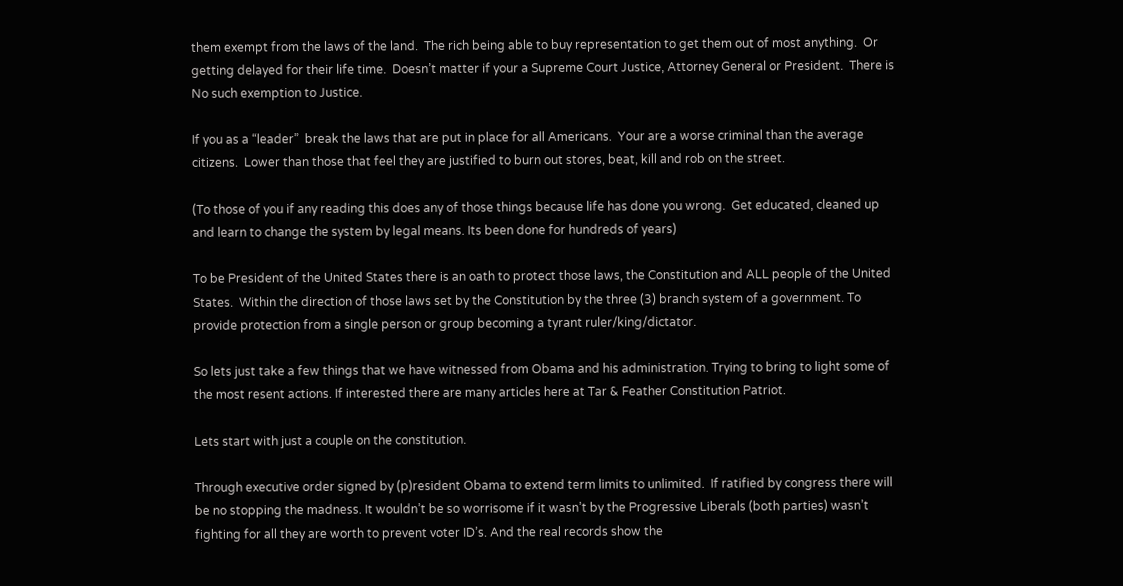them exempt from the laws of the land.  The rich being able to buy representation to get them out of most anything.  Or getting delayed for their life time.  Doesn’t matter if your a Supreme Court Justice, Attorney General or President.  There is No such exemption to Justice.

If you as a “leader”  break the laws that are put in place for all Americans.  Your are a worse criminal than the average citizens.  Lower than those that feel they are justified to burn out stores, beat, kill and rob on the street.

(To those of you if any reading this does any of those things because life has done you wrong.  Get educated, cleaned up and learn to change the system by legal means. Its been done for hundreds of years)

To be President of the United States there is an oath to protect those laws, the Constitution and ALL people of the United States.  Within the direction of those laws set by the Constitution by the three (3) branch system of a government. To provide protection from a single person or group becoming a tyrant ruler/king/dictator.

So lets just take a few things that we have witnessed from Obama and his administration. Trying to bring to light some of the most resent actions. If interested there are many articles here at Tar & Feather Constitution Patriot.

Lets start with just a couple on the constitution.

Through executive order signed by (p)resident Obama to extend term limits to unlimited.  If ratified by congress there will be no stopping the madness. It wouldn’t be so worrisome if it wasn’t by the Progressive Liberals (both parties) wasn’t fighting for all they are worth to prevent voter ID’s. And the real records show the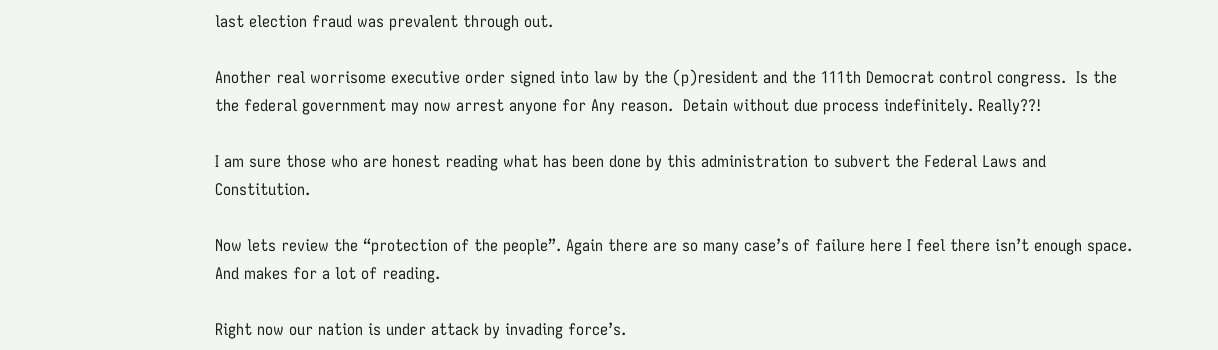last election fraud was prevalent through out.

Another real worrisome executive order signed into law by the (p)resident and the 111th Democrat control congress.  Is the the federal government may now arrest anyone for Any reason.  Detain without due process indefinitely. Really??!

I am sure those who are honest reading what has been done by this administration to subvert the Federal Laws and Constitution.

Now lets review the “protection of the people”. Again there are so many case’s of failure here I feel there isn’t enough space. And makes for a lot of reading.

Right now our nation is under attack by invading force’s.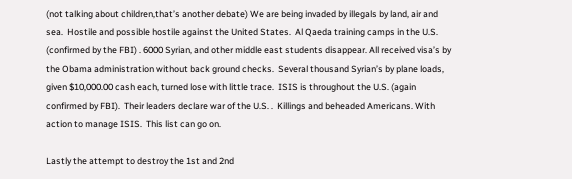(not talking about children,that’s another debate) We are being invaded by illegals by land, air and sea.  Hostile and possible hostile against the United States.  Al Qaeda training camps in the U.S. (confirmed by the FBI) . 6000 Syrian, and other middle east students disappear. All received visa’s by the Obama administration without back ground checks.  Several thousand Syrian’s by plane loads, given $10,000.00 cash each, turned lose with little trace.  ISIS is throughout the U.S. (again confirmed by FBI).  Their leaders declare war of the U.S. .  Killings and beheaded Americans. With action to manage ISIS.  This list can go on.

Lastly the attempt to destroy the 1st and 2nd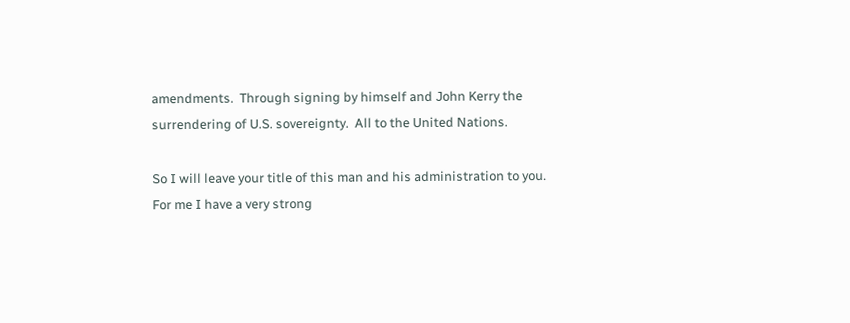amendments.  Through signing by himself and John Kerry the surrendering of U.S. sovereignty.  All to the United Nations.

So I will leave your title of this man and his administration to you.  For me I have a very strong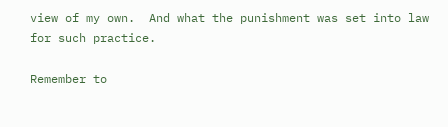view of my own.  And what the punishment was set into law for such practice.

Remember to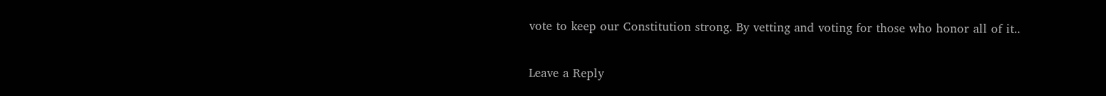vote to keep our Constitution strong. By vetting and voting for those who honor all of it..

Leave a Reply